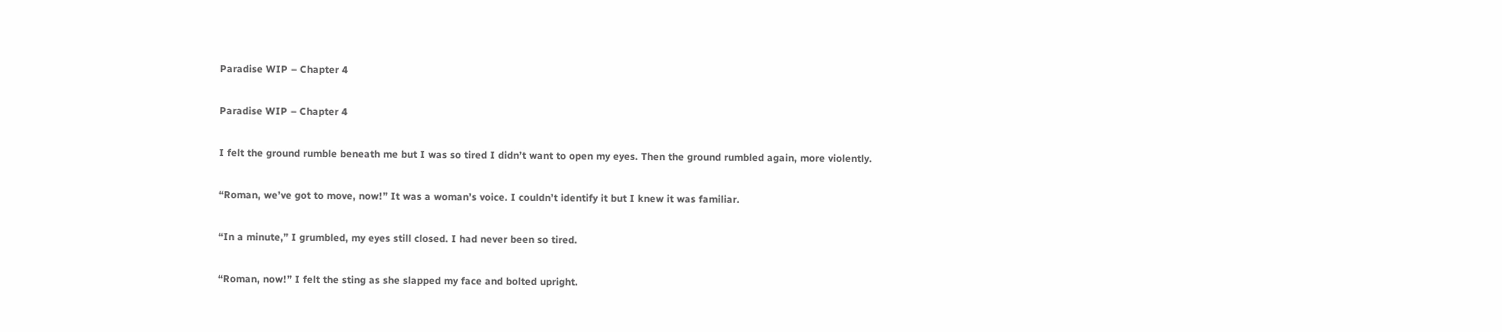Paradise WIP – Chapter 4

Paradise WIP – Chapter 4

I felt the ground rumble beneath me but I was so tired I didn’t want to open my eyes. Then the ground rumbled again, more violently.

“Roman, we’ve got to move, now!” It was a woman’s voice. I couldn’t identify it but I knew it was familiar.

“In a minute,” I grumbled, my eyes still closed. I had never been so tired.

“Roman, now!” I felt the sting as she slapped my face and bolted upright.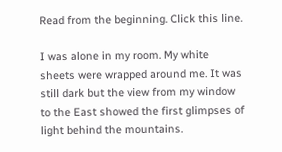Read from the beginning. Click this line.

I was alone in my room. My white sheets were wrapped around me. It was still dark but the view from my window to the East showed the first glimpses of light behind the mountains.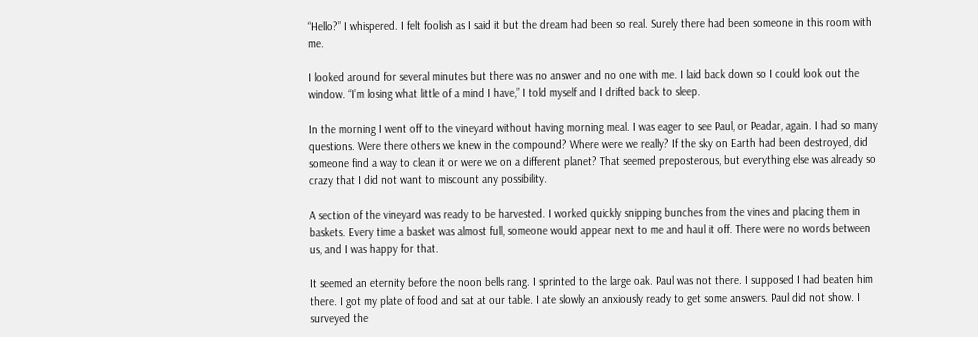“Hello?” I whispered. I felt foolish as I said it but the dream had been so real. Surely there had been someone in this room with me.

I looked around for several minutes but there was no answer and no one with me. I laid back down so I could look out the window. “I’m losing what little of a mind I have,” I told myself and I drifted back to sleep.

In the morning I went off to the vineyard without having morning meal. I was eager to see Paul, or Peadar, again. I had so many questions. Were there others we knew in the compound? Where were we really? If the sky on Earth had been destroyed, did someone find a way to clean it or were we on a different planet? That seemed preposterous, but everything else was already so crazy that I did not want to miscount any possibility.

A section of the vineyard was ready to be harvested. I worked quickly snipping bunches from the vines and placing them in baskets. Every time a basket was almost full, someone would appear next to me and haul it off. There were no words between us, and I was happy for that.

It seemed an eternity before the noon bells rang. I sprinted to the large oak. Paul was not there. I supposed I had beaten him there. I got my plate of food and sat at our table. I ate slowly an anxiously ready to get some answers. Paul did not show. I surveyed the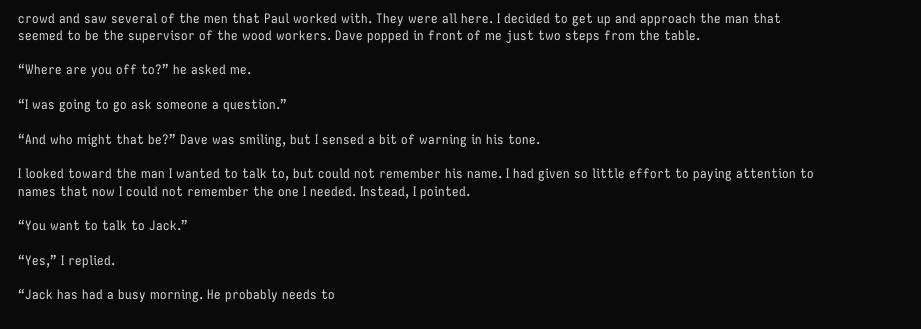crowd and saw several of the men that Paul worked with. They were all here. I decided to get up and approach the man that seemed to be the supervisor of the wood workers. Dave popped in front of me just two steps from the table.

“Where are you off to?” he asked me.

“I was going to go ask someone a question.”

“And who might that be?” Dave was smiling, but I sensed a bit of warning in his tone.

I looked toward the man I wanted to talk to, but could not remember his name. I had given so little effort to paying attention to names that now I could not remember the one I needed. Instead, I pointed.

“You want to talk to Jack.”

“Yes,” I replied.

“Jack has had a busy morning. He probably needs to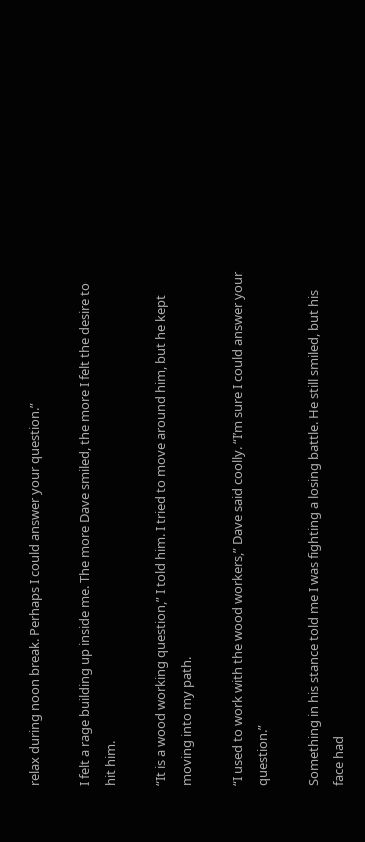relax during noon break. Perhaps I could answer your question.”

I felt a rage building up inside me. The more Dave smiled, the more I felt the desire to hit him.

“It is a wood working question,” I told him. I tried to move around him, but he kept moving into my path.

“I used to work with the wood workers,” Dave said coolly. “I’m sure I could answer your question.”

Something in his stance told me I was fighting a losing battle. He still smiled, but his face had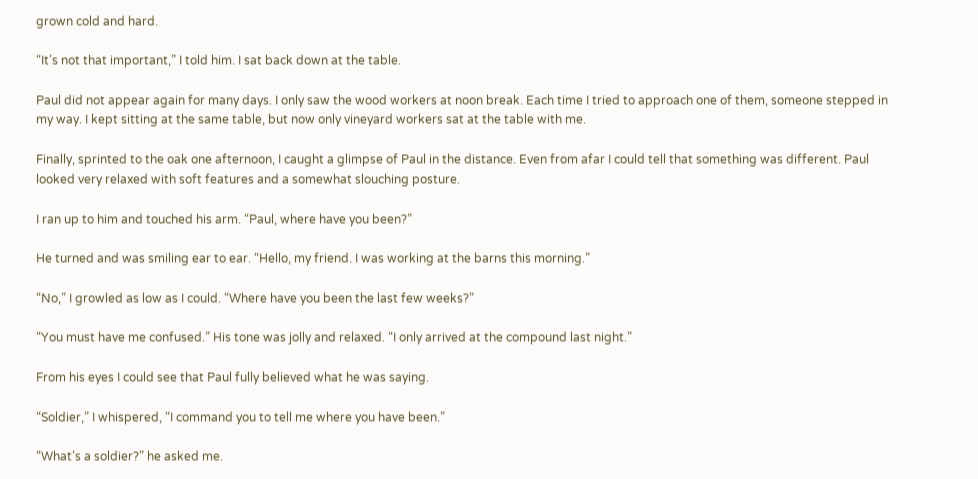grown cold and hard.

“It’s not that important,” I told him. I sat back down at the table.

Paul did not appear again for many days. I only saw the wood workers at noon break. Each time I tried to approach one of them, someone stepped in my way. I kept sitting at the same table, but now only vineyard workers sat at the table with me.

Finally, sprinted to the oak one afternoon, I caught a glimpse of Paul in the distance. Even from afar I could tell that something was different. Paul looked very relaxed with soft features and a somewhat slouching posture.

I ran up to him and touched his arm. “Paul, where have you been?”

He turned and was smiling ear to ear. “Hello, my friend. I was working at the barns this morning.”

“No,” I growled as low as I could. “Where have you been the last few weeks?”

“You must have me confused.” His tone was jolly and relaxed. “I only arrived at the compound last night.”

From his eyes I could see that Paul fully believed what he was saying.

“Soldier,” I whispered, “I command you to tell me where you have been.”

“What’s a soldier?” he asked me.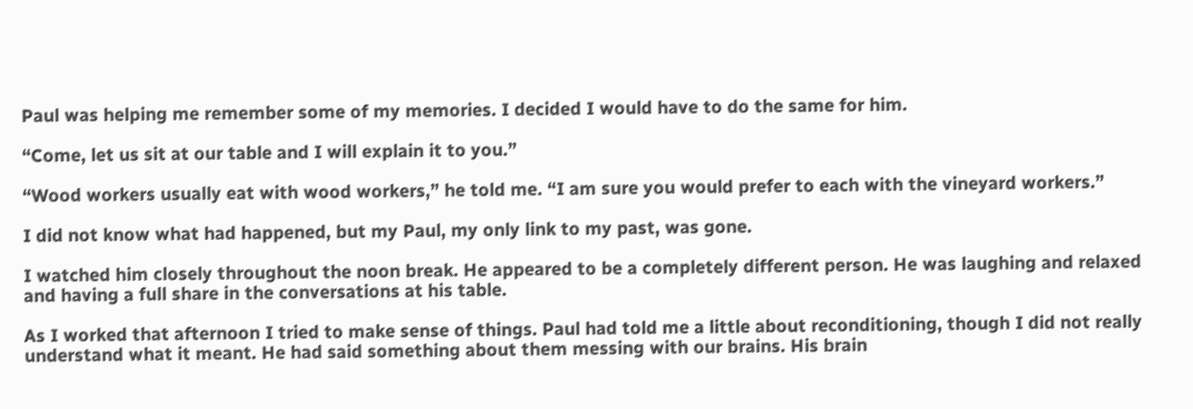Paul was helping me remember some of my memories. I decided I would have to do the same for him.

“Come, let us sit at our table and I will explain it to you.”

“Wood workers usually eat with wood workers,” he told me. “I am sure you would prefer to each with the vineyard workers.”

I did not know what had happened, but my Paul, my only link to my past, was gone.

I watched him closely throughout the noon break. He appeared to be a completely different person. He was laughing and relaxed and having a full share in the conversations at his table.

As I worked that afternoon I tried to make sense of things. Paul had told me a little about reconditioning, though I did not really understand what it meant. He had said something about them messing with our brains. His brain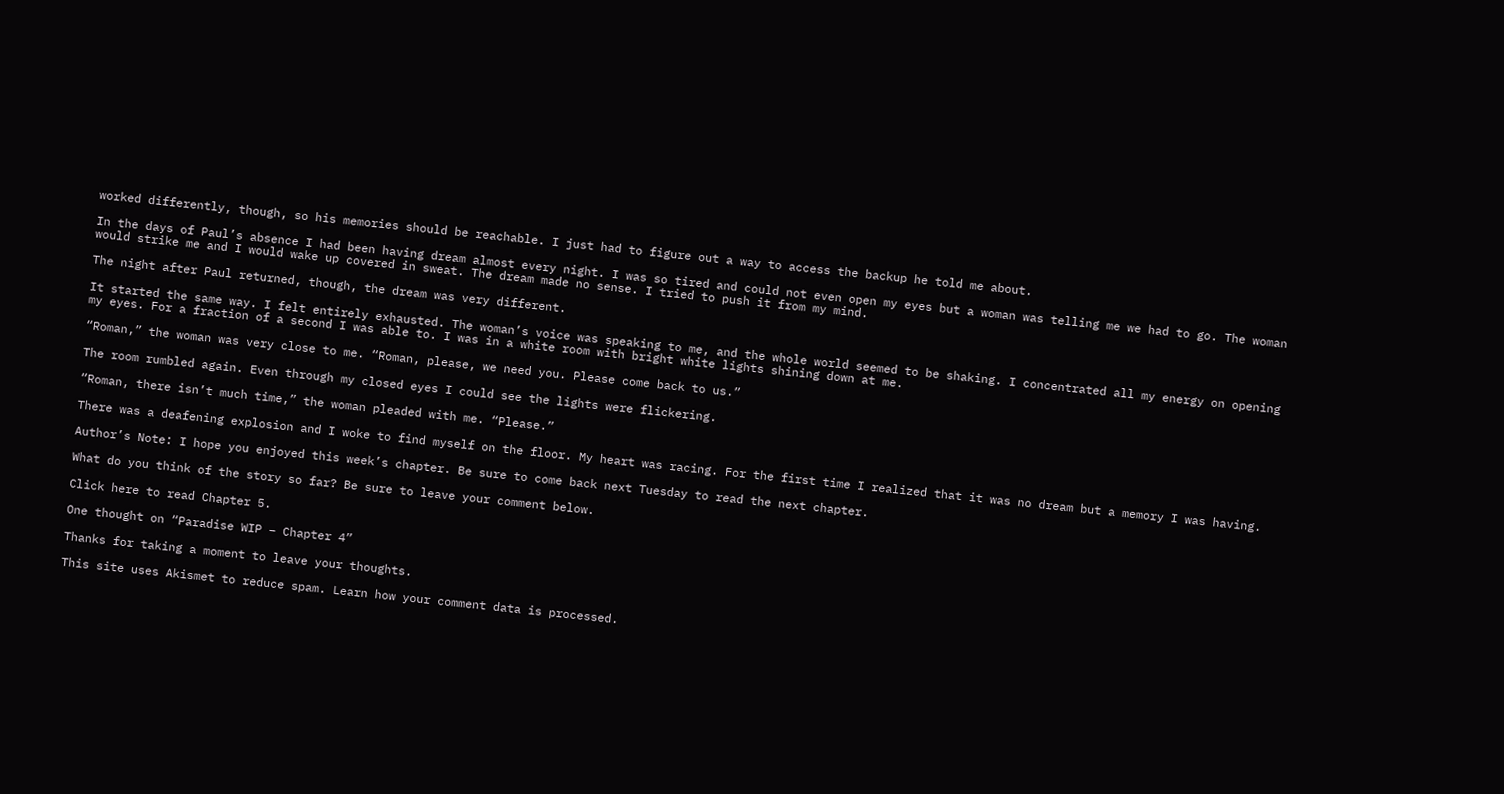worked differently, though, so his memories should be reachable. I just had to figure out a way to access the backup he told me about.

In the days of Paul’s absence I had been having dream almost every night. I was so tired and could not even open my eyes but a woman was telling me we had to go. The woman would strike me and I would wake up covered in sweat. The dream made no sense. I tried to push it from my mind.

The night after Paul returned, though, the dream was very different.

It started the same way. I felt entirely exhausted. The woman’s voice was speaking to me, and the whole world seemed to be shaking. I concentrated all my energy on opening my eyes. For a fraction of a second I was able to. I was in a white room with bright white lights shining down at me.

“Roman,” the woman was very close to me. “Roman, please, we need you. Please come back to us.”

The room rumbled again. Even through my closed eyes I could see the lights were flickering.

“Roman, there isn’t much time,” the woman pleaded with me. “Please.”

There was a deafening explosion and I woke to find myself on the floor. My heart was racing. For the first time I realized that it was no dream but a memory I was having.

Author’s Note: I hope you enjoyed this week’s chapter. Be sure to come back next Tuesday to read the next chapter.

What do you think of the story so far? Be sure to leave your comment below.

Click here to read Chapter 5.

One thought on “Paradise WIP – Chapter 4”

Thanks for taking a moment to leave your thoughts.

This site uses Akismet to reduce spam. Learn how your comment data is processed.